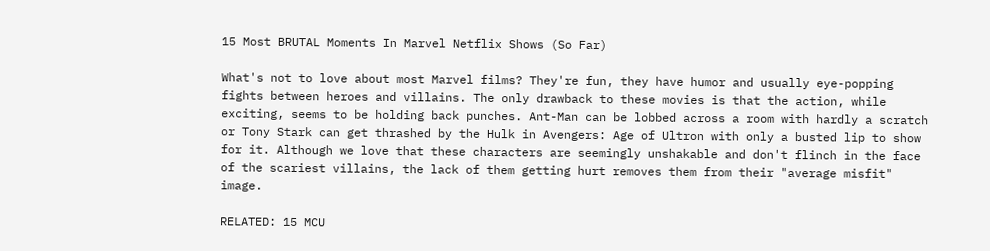15 Most BRUTAL Moments In Marvel Netflix Shows (So Far)

What's not to love about most Marvel films? They're fun, they have humor and usually eye-popping fights between heroes and villains. The only drawback to these movies is that the action, while exciting, seems to be holding back punches. Ant-Man can be lobbed across a room with hardly a scratch or Tony Stark can get thrashed by the Hulk in Avengers: Age of Ultron with only a busted lip to show for it. Although we love that these characters are seemingly unshakable and don't flinch in the face of the scariest villains, the lack of them getting hurt removes them from their "average misfit" image.

RELATED: 15 MCU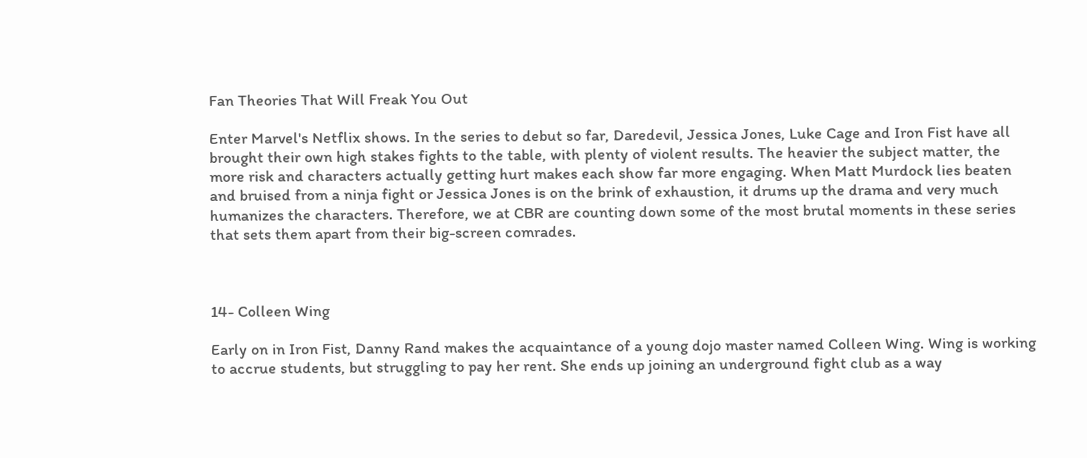Fan Theories That Will Freak You Out

Enter Marvel's Netflix shows. In the series to debut so far, Daredevil, Jessica Jones, Luke Cage and Iron Fist have all brought their own high stakes fights to the table, with plenty of violent results. The heavier the subject matter, the more risk and characters actually getting hurt makes each show far more engaging. When Matt Murdock lies beaten and bruised from a ninja fight or Jessica Jones is on the brink of exhaustion, it drums up the drama and very much humanizes the characters. Therefore, we at CBR are counting down some of the most brutal moments in these series that sets them apart from their big-screen comrades.



14- Colleen Wing

Early on in Iron Fist, Danny Rand makes the acquaintance of a young dojo master named Colleen Wing. Wing is working to accrue students, but struggling to pay her rent. She ends up joining an underground fight club as a way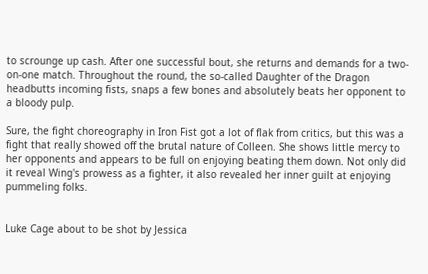to scrounge up cash. After one successful bout, she returns and demands for a two-on-one match. Throughout the round, the so-called Daughter of the Dragon headbutts incoming fists, snaps a few bones and absolutely beats her opponent to a bloody pulp.

Sure, the fight choreography in Iron Fist got a lot of flak from critics, but this was a fight that really showed off the brutal nature of Colleen. She shows little mercy to her opponents and appears to be full on enjoying beating them down. Not only did it reveal Wing's prowess as a fighter, it also revealed her inner guilt at enjoying pummeling folks.


Luke Cage about to be shot by Jessica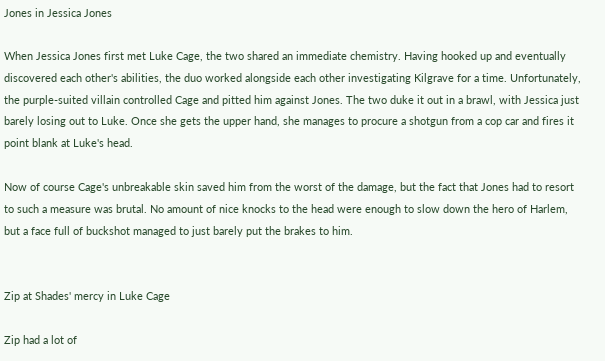Jones in Jessica Jones

When Jessica Jones first met Luke Cage, the two shared an immediate chemistry. Having hooked up and eventually discovered each other's abilities, the duo worked alongside each other investigating Kilgrave for a time. Unfortunately, the purple-suited villain controlled Cage and pitted him against Jones. The two duke it out in a brawl, with Jessica just barely losing out to Luke. Once she gets the upper hand, she manages to procure a shotgun from a cop car and fires it point blank at Luke's head.

Now of course Cage's unbreakable skin saved him from the worst of the damage, but the fact that Jones had to resort to such a measure was brutal. No amount of nice knocks to the head were enough to slow down the hero of Harlem, but a face full of buckshot managed to just barely put the brakes to him.


Zip at Shades' mercy in Luke Cage

Zip had a lot of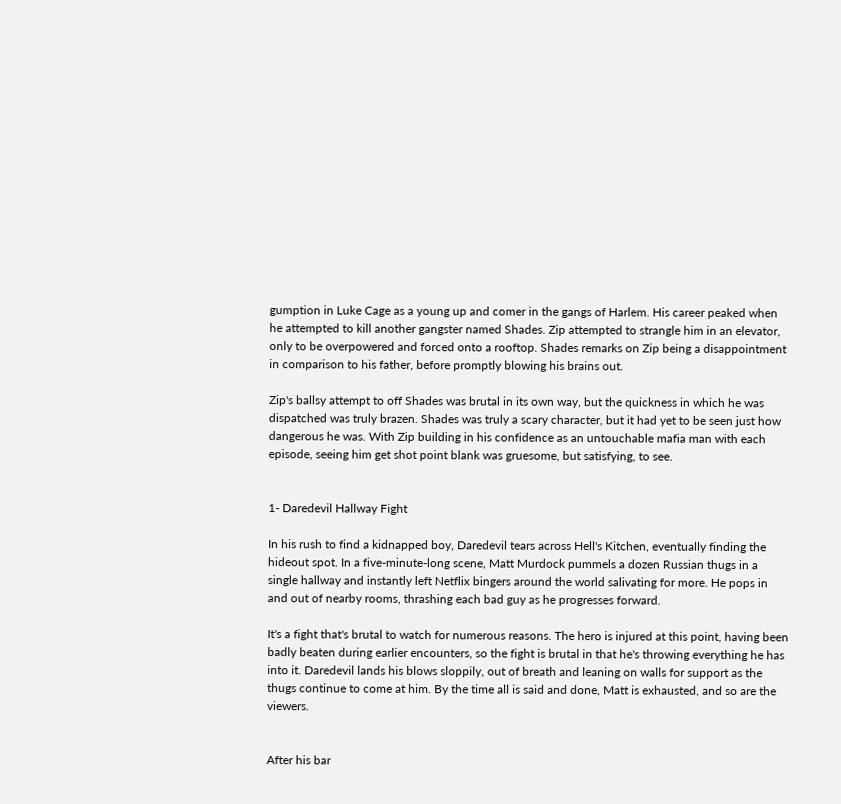gumption in Luke Cage as a young up and comer in the gangs of Harlem. His career peaked when he attempted to kill another gangster named Shades. Zip attempted to strangle him in an elevator, only to be overpowered and forced onto a rooftop. Shades remarks on Zip being a disappointment in comparison to his father, before promptly blowing his brains out.

Zip's ballsy attempt to off Shades was brutal in its own way, but the quickness in which he was dispatched was truly brazen. Shades was truly a scary character, but it had yet to be seen just how dangerous he was. With Zip building in his confidence as an untouchable mafia man with each episode, seeing him get shot point blank was gruesome, but satisfying, to see.


1- Daredevil Hallway Fight

In his rush to find a kidnapped boy, Daredevil tears across Hell's Kitchen, eventually finding the hideout spot. In a five-minute-long scene, Matt Murdock pummels a dozen Russian thugs in a single hallway and instantly left Netflix bingers around the world salivating for more. He pops in and out of nearby rooms, thrashing each bad guy as he progresses forward.

It's a fight that's brutal to watch for numerous reasons. The hero is injured at this point, having been badly beaten during earlier encounters, so the fight is brutal in that he's throwing everything he has into it. Daredevil lands his blows sloppily, out of breath and leaning on walls for support as the thugs continue to come at him. By the time all is said and done, Matt is exhausted, and so are the viewers.


After his bar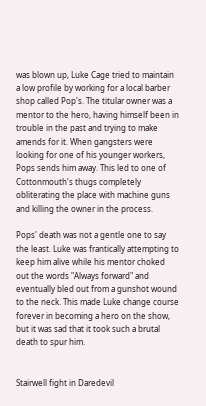was blown up, Luke Cage tried to maintain a low profile by working for a local barber shop called Pop's. The titular owner was a mentor to the hero, having himself been in trouble in the past and trying to make amends for it. When gangsters were looking for one of his younger workers, Pops sends him away. This led to one of Cottonmouth's thugs completely obliterating the place with machine guns and killing the owner in the process.

Pops' death was not a gentle one to say the least. Luke was frantically attempting to keep him alive while his mentor choked out the words "Always forward" and eventually bled out from a gunshot wound to the neck. This made Luke change course forever in becoming a hero on the show, but it was sad that it took such a brutal death to spur him.


Stairwell fight in Daredevil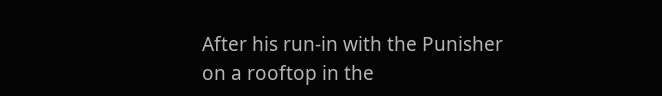After his run-in with the Punisher on a rooftop in the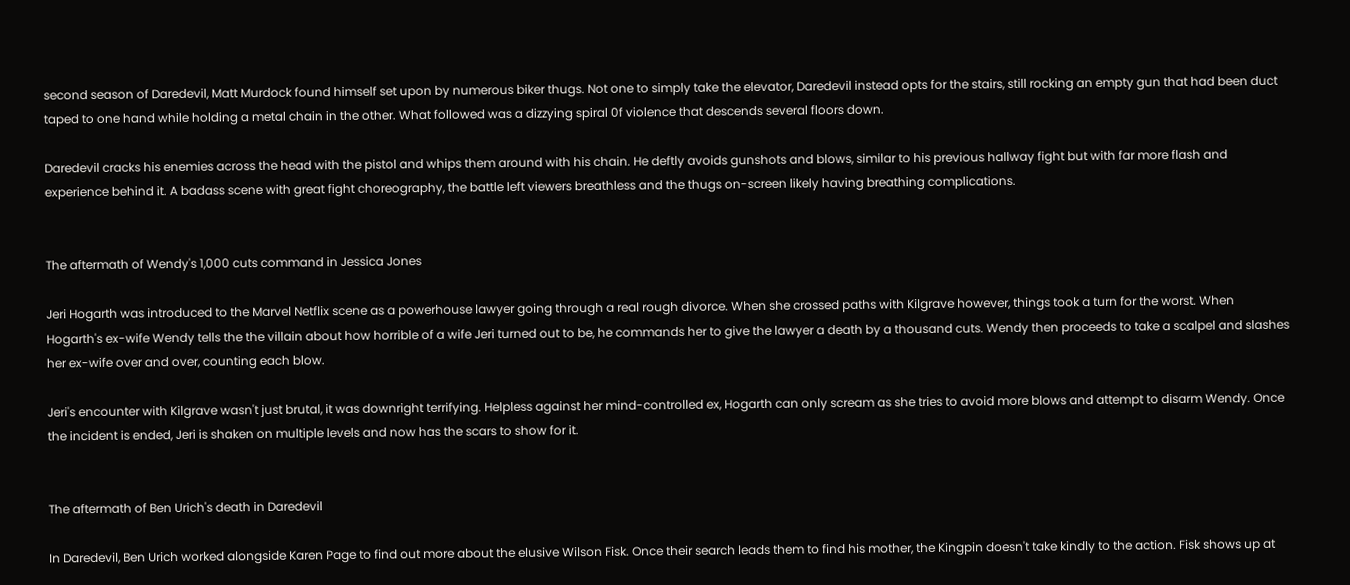second season of Daredevil, Matt Murdock found himself set upon by numerous biker thugs. Not one to simply take the elevator, Daredevil instead opts for the stairs, still rocking an empty gun that had been duct taped to one hand while holding a metal chain in the other. What followed was a dizzying spiral 0f violence that descends several floors down.

Daredevil cracks his enemies across the head with the pistol and whips them around with his chain. He deftly avoids gunshots and blows, similar to his previous hallway fight but with far more flash and experience behind it. A badass scene with great fight choreography, the battle left viewers breathless and the thugs on-screen likely having breathing complications.


The aftermath of Wendy's 1,000 cuts command in Jessica Jones

Jeri Hogarth was introduced to the Marvel Netflix scene as a powerhouse lawyer going through a real rough divorce. When she crossed paths with Kilgrave however, things took a turn for the worst. When Hogarth's ex-wife Wendy tells the the villain about how horrible of a wife Jeri turned out to be, he commands her to give the lawyer a death by a thousand cuts. Wendy then proceeds to take a scalpel and slashes her ex-wife over and over, counting each blow.

Jeri's encounter with Kilgrave wasn't just brutal, it was downright terrifying. Helpless against her mind-controlled ex, Hogarth can only scream as she tries to avoid more blows and attempt to disarm Wendy. Once the incident is ended, Jeri is shaken on multiple levels and now has the scars to show for it.


The aftermath of Ben Urich's death in Daredevil

In Daredevil, Ben Urich worked alongside Karen Page to find out more about the elusive Wilson Fisk. Once their search leads them to find his mother, the Kingpin doesn't take kindly to the action. Fisk shows up at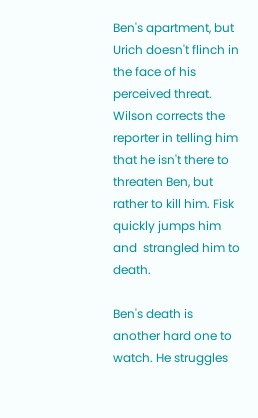Ben's apartment, but Urich doesn't flinch in the face of his perceived threat. Wilson corrects the reporter in telling him that he isn't there to threaten Ben, but rather to kill him. Fisk quickly jumps him and  strangled him to death.

Ben's death is another hard one to watch. He struggles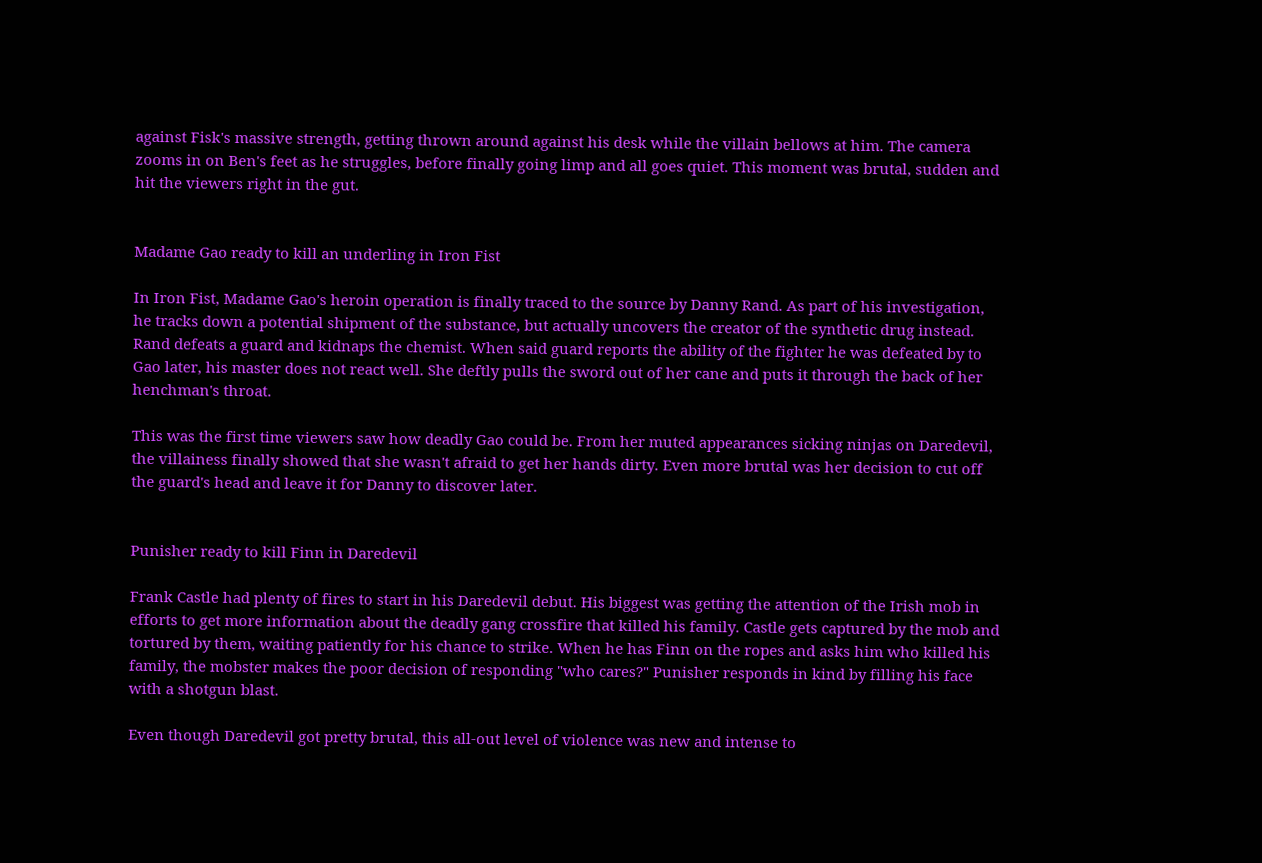against Fisk's massive strength, getting thrown around against his desk while the villain bellows at him. The camera zooms in on Ben's feet as he struggles, before finally going limp and all goes quiet. This moment was brutal, sudden and hit the viewers right in the gut.


Madame Gao ready to kill an underling in Iron Fist

In Iron Fist, Madame Gao's heroin operation is finally traced to the source by Danny Rand. As part of his investigation, he tracks down a potential shipment of the substance, but actually uncovers the creator of the synthetic drug instead. Rand defeats a guard and kidnaps the chemist. When said guard reports the ability of the fighter he was defeated by to Gao later, his master does not react well. She deftly pulls the sword out of her cane and puts it through the back of her henchman's throat.

This was the first time viewers saw how deadly Gao could be. From her muted appearances sicking ninjas on Daredevil, the villainess finally showed that she wasn't afraid to get her hands dirty. Even more brutal was her decision to cut off the guard's head and leave it for Danny to discover later.


Punisher ready to kill Finn in Daredevil

Frank Castle had plenty of fires to start in his Daredevil debut. His biggest was getting the attention of the Irish mob in efforts to get more information about the deadly gang crossfire that killed his family. Castle gets captured by the mob and tortured by them, waiting patiently for his chance to strike. When he has Finn on the ropes and asks him who killed his family, the mobster makes the poor decision of responding "who cares?" Punisher responds in kind by filling his face with a shotgun blast.

Even though Daredevil got pretty brutal, this all-out level of violence was new and intense to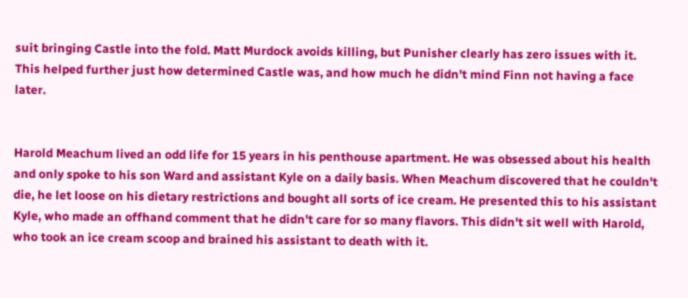suit bringing Castle into the fold. Matt Murdock avoids killing, but Punisher clearly has zero issues with it. This helped further just how determined Castle was, and how much he didn't mind Finn not having a face later.


Harold Meachum lived an odd life for 15 years in his penthouse apartment. He was obsessed about his health and only spoke to his son Ward and assistant Kyle on a daily basis. When Meachum discovered that he couldn't die, he let loose on his dietary restrictions and bought all sorts of ice cream. He presented this to his assistant Kyle, who made an offhand comment that he didn't care for so many flavors. This didn't sit well with Harold, who took an ice cream scoop and brained his assistant to death with it.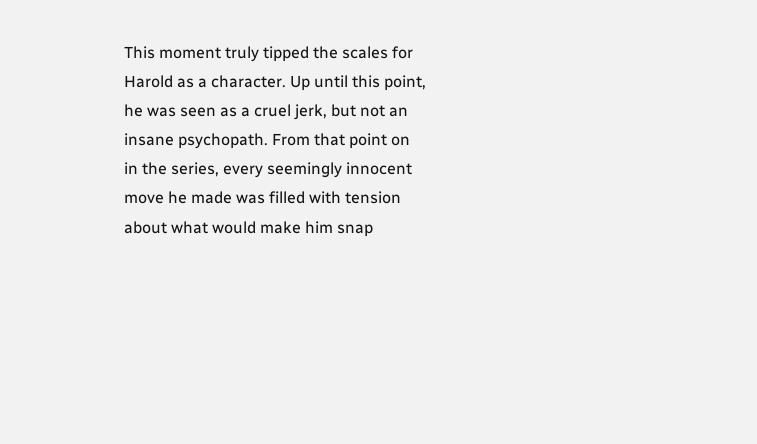This moment truly tipped the scales for Harold as a character. Up until this point, he was seen as a cruel jerk, but not an insane psychopath. From that point on in the series, every seemingly innocent move he made was filled with tension about what would make him snap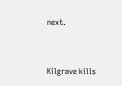next.


Kilgrave kills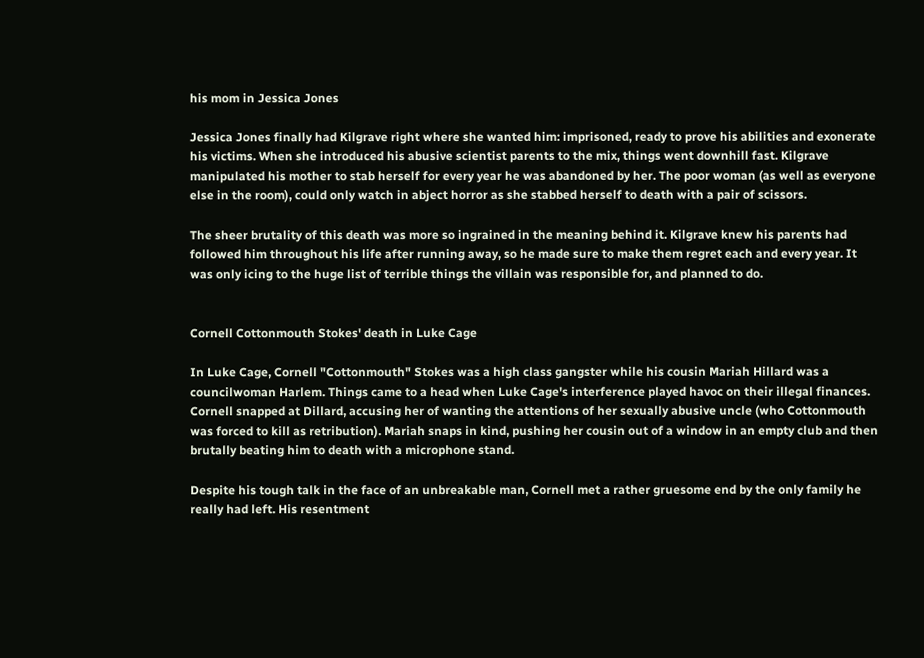his mom in Jessica Jones

Jessica Jones finally had Kilgrave right where she wanted him: imprisoned, ready to prove his abilities and exonerate his victims. When she introduced his abusive scientist parents to the mix, things went downhill fast. Kilgrave manipulated his mother to stab herself for every year he was abandoned by her. The poor woman (as well as everyone else in the room), could only watch in abject horror as she stabbed herself to death with a pair of scissors.

The sheer brutality of this death was more so ingrained in the meaning behind it. Kilgrave knew his parents had followed him throughout his life after running away, so he made sure to make them regret each and every year. It was only icing to the huge list of terrible things the villain was responsible for, and planned to do.


Cornell Cottonmouth Stokes' death in Luke Cage

In Luke Cage, Cornell "Cottonmouth" Stokes was a high class gangster while his cousin Mariah Hillard was a councilwoman Harlem. Things came to a head when Luke Cage's interference played havoc on their illegal finances. Cornell snapped at Dillard, accusing her of wanting the attentions of her sexually abusive uncle (who Cottonmouth was forced to kill as retribution). Mariah snaps in kind, pushing her cousin out of a window in an empty club and then brutally beating him to death with a microphone stand.

Despite his tough talk in the face of an unbreakable man, Cornell met a rather gruesome end by the only family he really had left. His resentment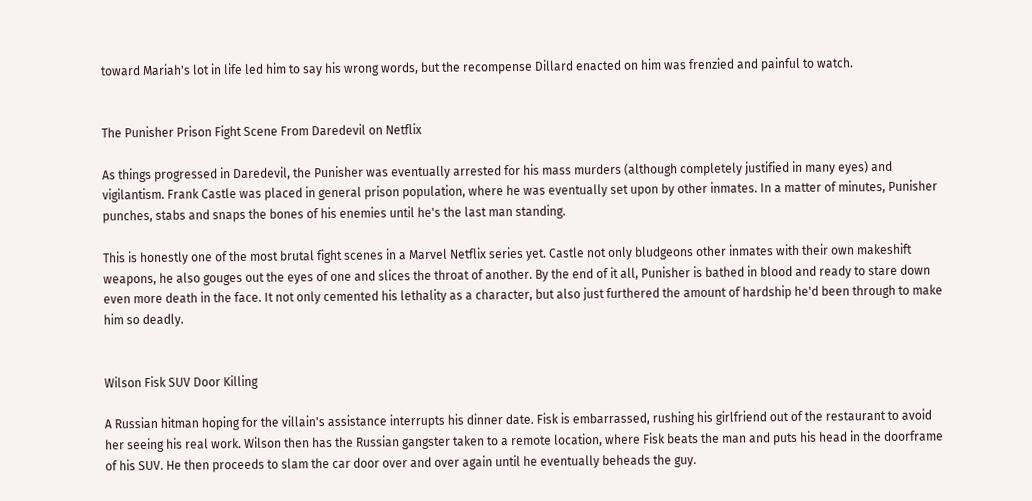toward Mariah's lot in life led him to say his wrong words, but the recompense Dillard enacted on him was frenzied and painful to watch.


The Punisher Prison Fight Scene From Daredevil on Netflix

As things progressed in Daredevil, the Punisher was eventually arrested for his mass murders (although completely justified in many eyes) and vigilantism. Frank Castle was placed in general prison population, where he was eventually set upon by other inmates. In a matter of minutes, Punisher punches, stabs and snaps the bones of his enemies until he's the last man standing.

This is honestly one of the most brutal fight scenes in a Marvel Netflix series yet. Castle not only bludgeons other inmates with their own makeshift weapons, he also gouges out the eyes of one and slices the throat of another. By the end of it all, Punisher is bathed in blood and ready to stare down even more death in the face. It not only cemented his lethality as a character, but also just furthered the amount of hardship he'd been through to make him so deadly.


Wilson Fisk SUV Door Killing

A Russian hitman hoping for the villain's assistance interrupts his dinner date. Fisk is embarrassed, rushing his girlfriend out of the restaurant to avoid her seeing his real work. Wilson then has the Russian gangster taken to a remote location, where Fisk beats the man and puts his head in the doorframe of his SUV. He then proceeds to slam the car door over and over again until he eventually beheads the guy.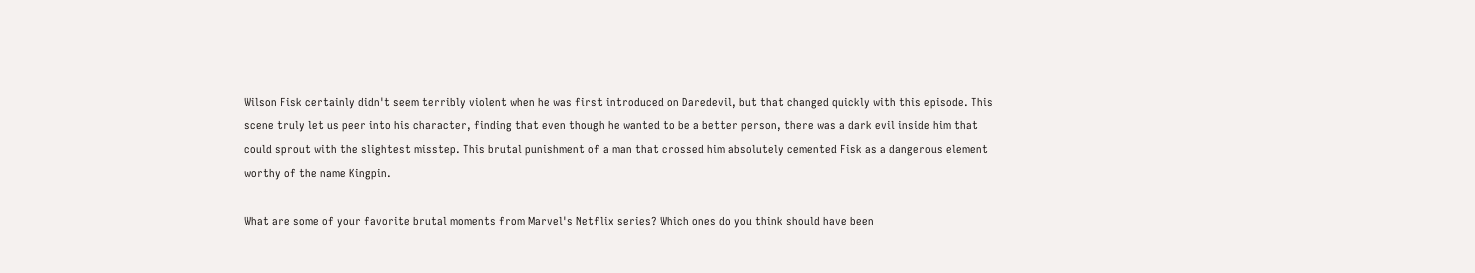Wilson Fisk certainly didn't seem terribly violent when he was first introduced on Daredevil, but that changed quickly with this episode. This scene truly let us peer into his character, finding that even though he wanted to be a better person, there was a dark evil inside him that could sprout with the slightest misstep. This brutal punishment of a man that crossed him absolutely cemented Fisk as a dangerous element worthy of the name Kingpin.

What are some of your favorite brutal moments from Marvel's Netflix series? Which ones do you think should have been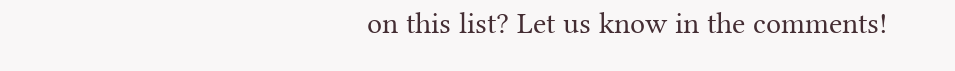on this list? Let us know in the comments!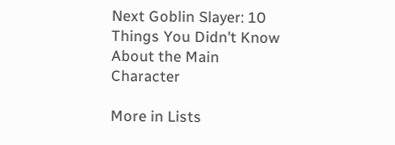Next Goblin Slayer: 10 Things You Didn't Know About the Main Character

More in Lists